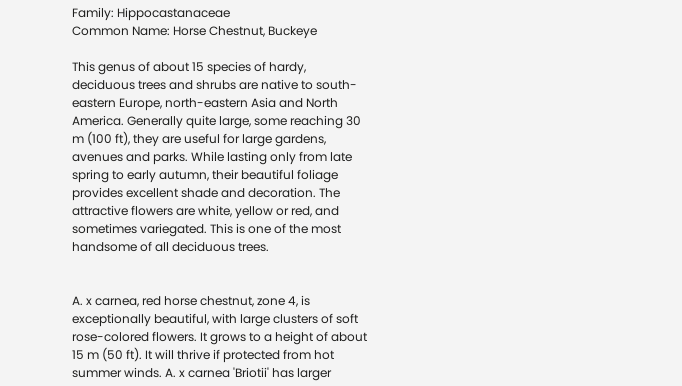Family: Hippocastanaceae
Common Name: Horse Chestnut, Buckeye

This genus of about 15 species of hardy, deciduous trees and shrubs are native to south-eastern Europe, north-eastern Asia and North America. Generally quite large, some reaching 30 m (100 ft), they are useful for large gardens, avenues and parks. While lasting only from late spring to early autumn, their beautiful foliage provides excellent shade and decoration. The attractive flowers are white, yellow or red, and sometimes variegated. This is one of the most handsome of all deciduous trees.


A. x carnea, red horse chestnut, zone 4, is exceptionally beautiful, with large clusters of soft rose-colored flowers. It grows to a height of about 15 m (50 ft). It will thrive if protected from hot summer winds. A. x carnea 'Briotii' has larger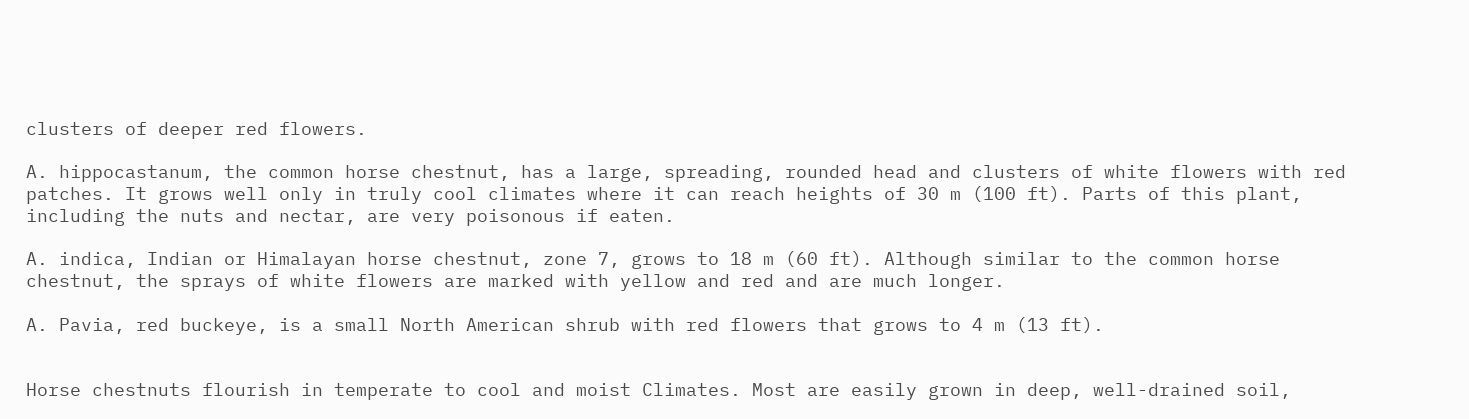clusters of deeper red flowers.

A. hippocastanum, the common horse chestnut, has a large, spreading, rounded head and clusters of white flowers with red patches. It grows well only in truly cool climates where it can reach heights of 30 m (100 ft). Parts of this plant, including the nuts and nectar, are very poisonous if eaten.

A. indica, Indian or Himalayan horse chestnut, zone 7, grows to 18 m (60 ft). Although similar to the common horse chestnut, the sprays of white flowers are marked with yellow and red and are much longer.

A. Pavia, red buckeye, is a small North American shrub with red flowers that grows to 4 m (13 ft).


Horse chestnuts flourish in temperate to cool and moist Climates. Most are easily grown in deep, well-drained soil,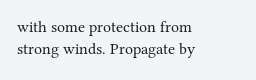with some protection from strong winds. Propagate by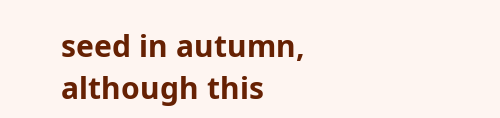seed in autumn, although this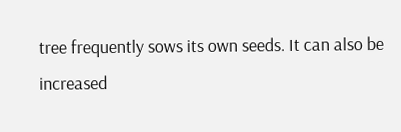tree frequently sows its own seeds. It can also be increased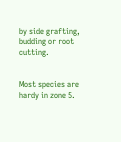by side grafting, budding or root cutting.


Most species are hardy in zone 5.